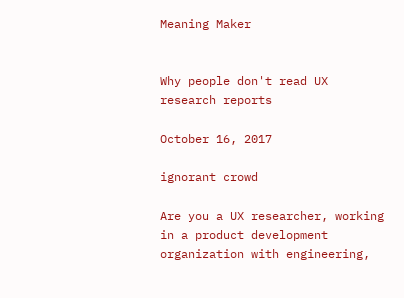Meaning Maker


Why people don't read UX research reports

October 16, 2017

ignorant crowd

Are you a UX researcher, working in a product development organization with engineering,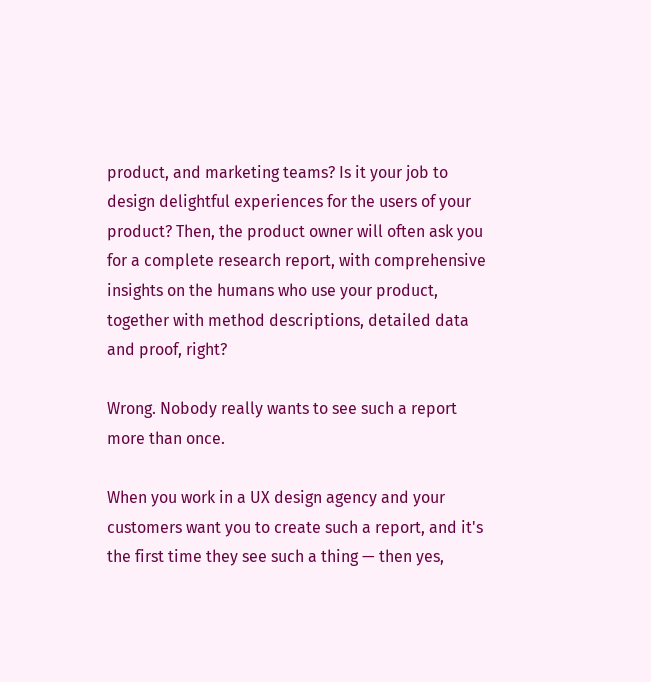product, and marketing teams? Is it your job to design delightful experiences for the users of your product? Then, the product owner will often ask you for a complete research report, with comprehensive insights on the humans who use your product, together with method descriptions, detailed data and proof, right?

Wrong. Nobody really wants to see such a report more than once.

When you work in a UX design agency and your customers want you to create such a report, and it's the first time they see such a thing — then yes,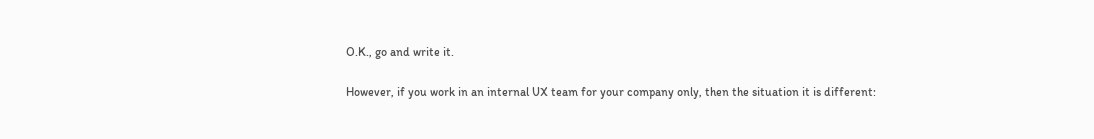O.K., go and write it.

However, if you work in an internal UX team for your company only, then the situation it is different: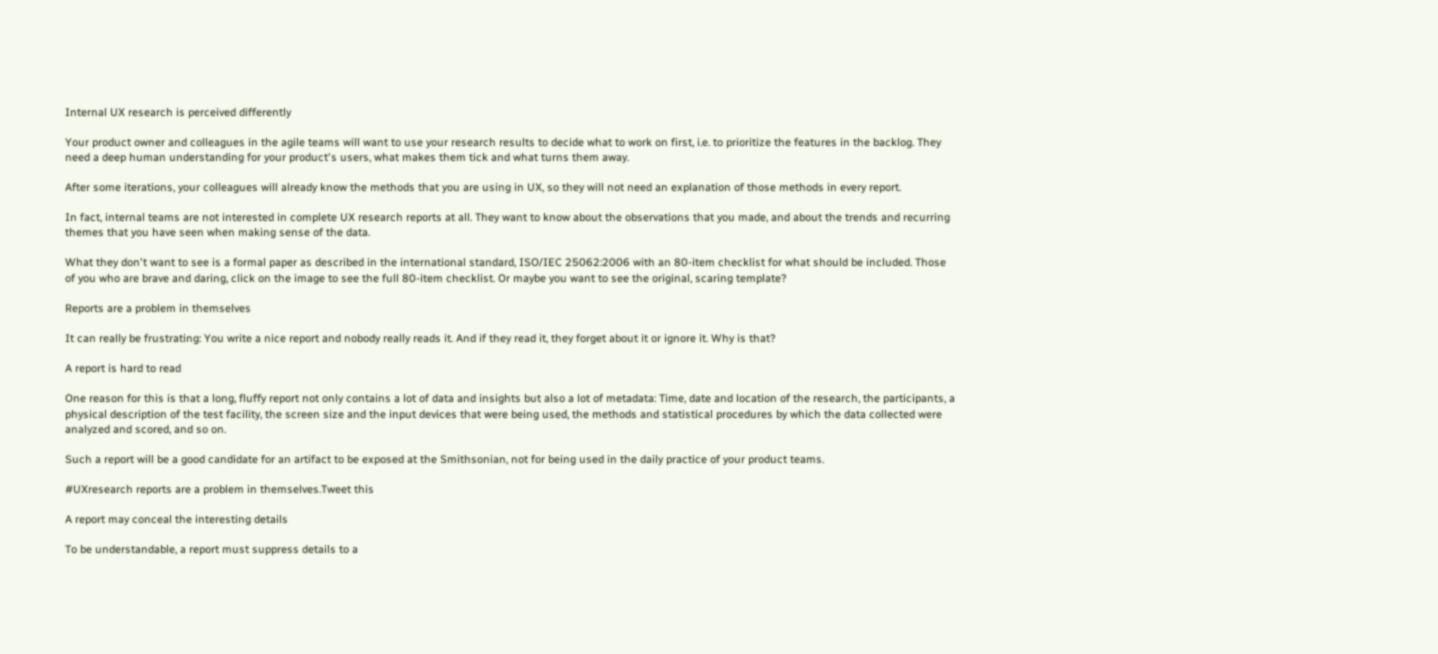Internal UX research is perceived differently

Your product owner and colleagues in the agile teams will want to use your research results to decide what to work on first, i.e. to prioritize the features in the backlog. They need a deep human understanding for your product's users, what makes them tick and what turns them away.

After some iterations, your colleagues will already know the methods that you are using in UX, so they will not need an explanation of those methods in every report.

In fact, internal teams are not interested in complete UX research reports at all. They want to know about the observations that you made, and about the trends and recurring themes that you have seen when making sense of the data.

What they don't want to see is a formal paper as described in the international standard, ISO/IEC 25062:2006 with an 80-item checklist for what should be included. Those of you who are brave and daring, click on the image to see the full 80-item checklist. Or maybe you want to see the original, scaring template?

Reports are a problem in themselves

It can really be frustrating: You write a nice report and nobody really reads it. And if they read it, they forget about it or ignore it. Why is that?

A report is hard to read

One reason for this is that a long, fluffy report not only contains a lot of data and insights but also a lot of metadata: Time, date and location of the research, the participants, a physical description of the test facility, the screen size and the input devices that were being used, the methods and statistical procedures by which the data collected were analyzed and scored, and so on.

Such a report will be a good candidate for an artifact to be exposed at the Smithsonian, not for being used in the daily practice of your product teams.

#UXresearch reports are a problem in themselves.Tweet this

A report may conceal the interesting details

To be understandable, a report must suppress details to a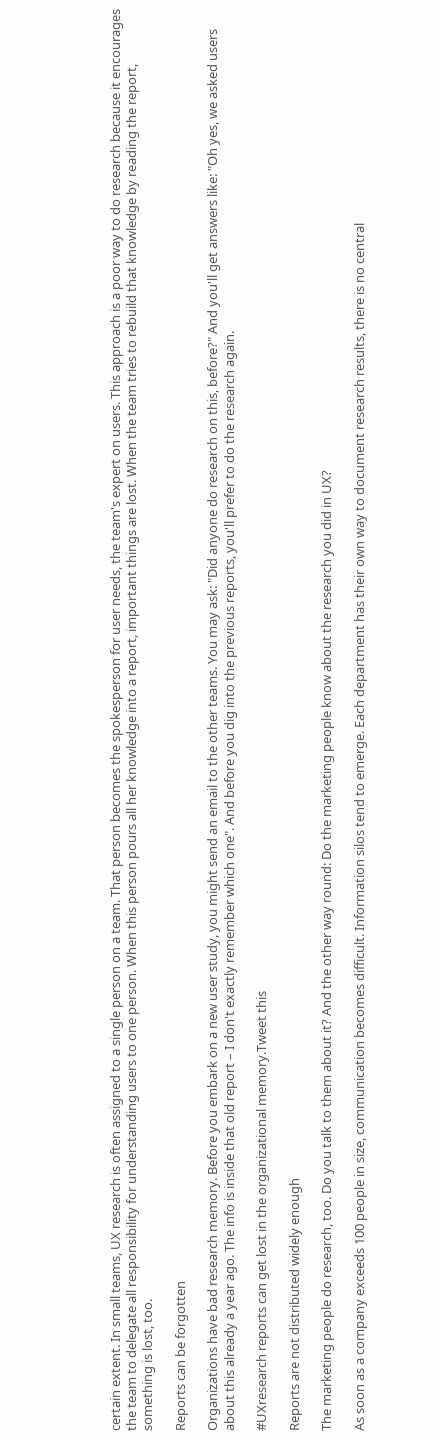certain extent. In small teams, UX research is often assigned to a single person on a team. That person becomes the spokesperson for user needs, the team's expert on users. This approach is a poor way to do research because it encourages the team to delegate all responsibility for understanding users to one person. When this person pours all her knowledge into a report, important things are lost. When the team tries to rebuild that knowledge by reading the report, something is lost, too.

Reports can be forgotten

Organizations have bad research memory. Before you embark on a new user study, you might send an email to the other teams. You may ask: "Did anyone do research on this, before?" And you'll get answers like: "Oh yes, we asked users about this already a year ago. The info is inside that old report – I don't exactly remember which one". And before you dig into the previous reports, you'll prefer to do the research again.

#UXresearch reports can get lost in the organizational memory.Tweet this

Reports are not distributed widely enough

The marketing people do research, too. Do you talk to them about it? And the other way round: Do the marketing people know about the research you did in UX?

As soon as a company exceeds 100 people in size, communication becomes difficult. Information silos tend to emerge. Each department has their own way to document research results, there is no central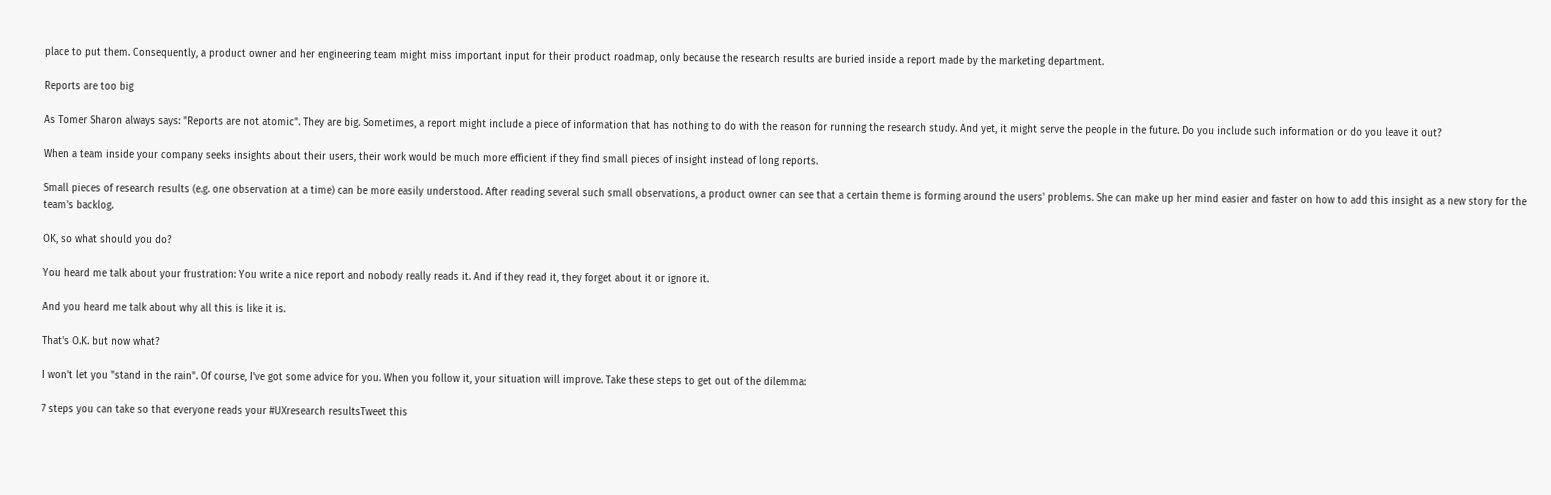place to put them. Consequently, a product owner and her engineering team might miss important input for their product roadmap, only because the research results are buried inside a report made by the marketing department.

Reports are too big

As Tomer Sharon always says: "Reports are not atomic". They are big. Sometimes, a report might include a piece of information that has nothing to do with the reason for running the research study. And yet, it might serve the people in the future. Do you include such information or do you leave it out?

When a team inside your company seeks insights about their users, their work would be much more efficient if they find small pieces of insight instead of long reports.

Small pieces of research results (e.g. one observation at a time) can be more easily understood. After reading several such small observations, a product owner can see that a certain theme is forming around the users' problems. She can make up her mind easier and faster on how to add this insight as a new story for the team's backlog.

OK, so what should you do?

You heard me talk about your frustration: You write a nice report and nobody really reads it. And if they read it, they forget about it or ignore it.

And you heard me talk about why all this is like it is.

That's O.K. but now what?

I won't let you "stand in the rain". Of course, I've got some advice for you. When you follow it, your situation will improve. Take these steps to get out of the dilemma:

7 steps you can take so that everyone reads your #UXresearch resultsTweet this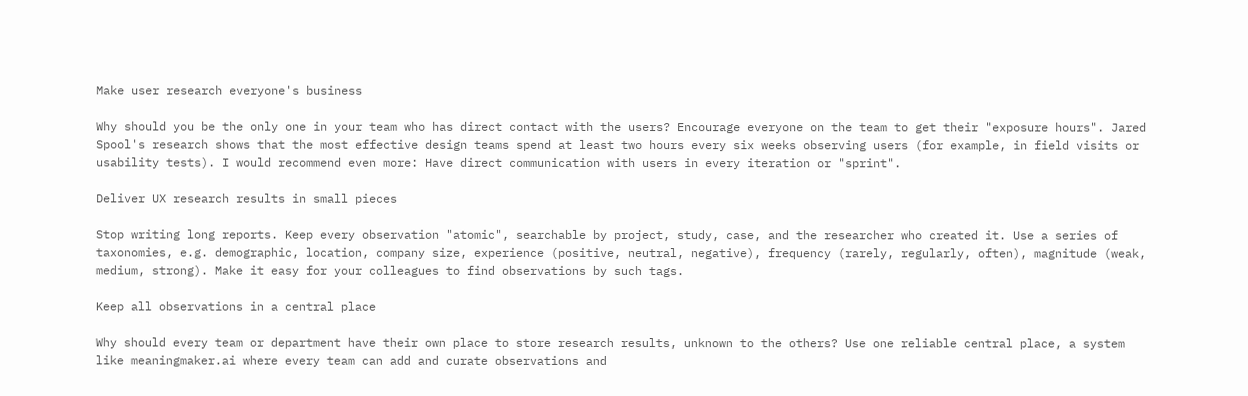Make user research everyone's business

Why should you be the only one in your team who has direct contact with the users? Encourage everyone on the team to get their "exposure hours". Jared Spool's research shows that the most effective design teams spend at least two hours every six weeks observing users (for example, in field visits or usability tests). I would recommend even more: Have direct communication with users in every iteration or "sprint".

Deliver UX research results in small pieces

Stop writing long reports. Keep every observation "atomic", searchable by project, study, case, and the researcher who created it. Use a series of taxonomies, e.g. demographic, location, company size, experience (positive, neutral, negative), frequency (rarely, regularly, often), magnitude (weak, medium, strong). Make it easy for your colleagues to find observations by such tags.

Keep all observations in a central place

Why should every team or department have their own place to store research results, unknown to the others? Use one reliable central place, a system like meaningmaker.ai where every team can add and curate observations and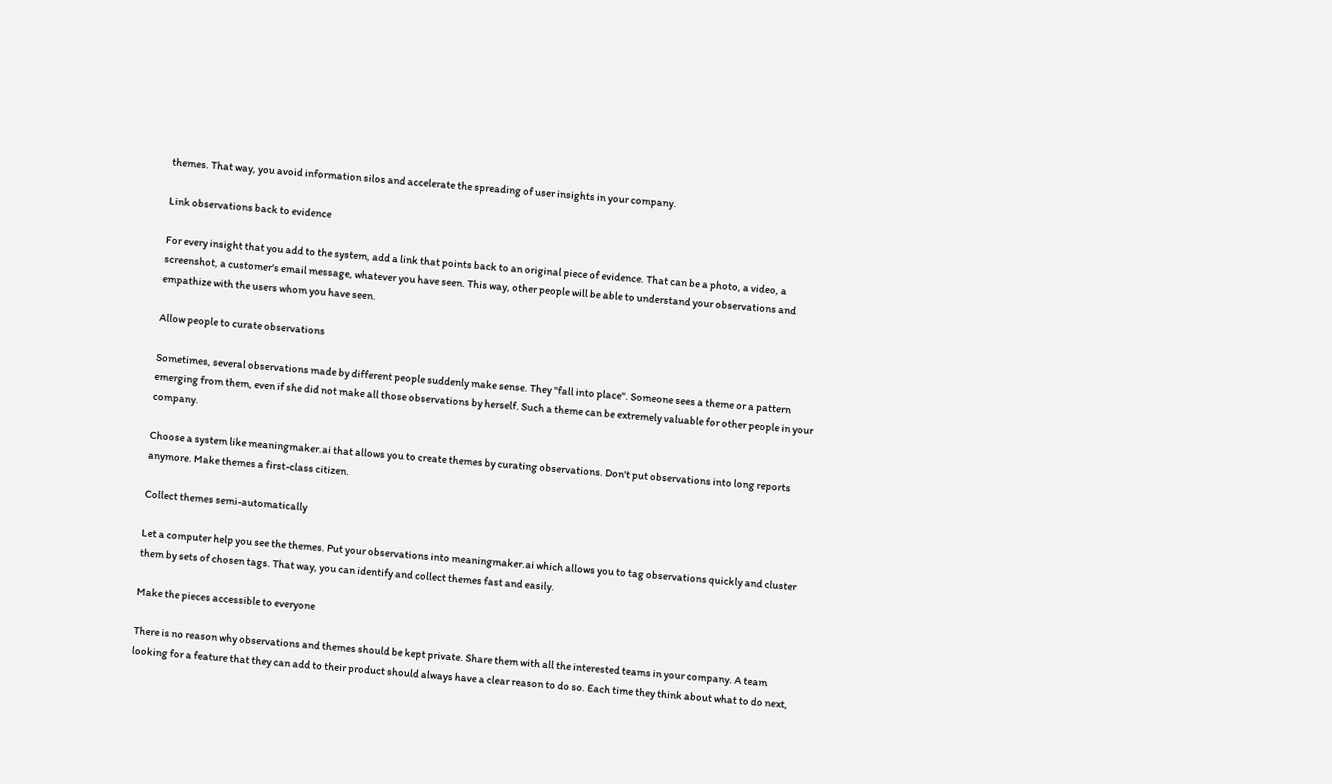themes. That way, you avoid information silos and accelerate the spreading of user insights in your company.

Link observations back to evidence

For every insight that you add to the system, add a link that points back to an original piece of evidence. That can be a photo, a video, a screenshot, a customer's email message, whatever you have seen. This way, other people will be able to understand your observations and empathize with the users whom you have seen.

Allow people to curate observations

Sometimes, several observations made by different people suddenly make sense. They "fall into place". Someone sees a theme or a pattern emerging from them, even if she did not make all those observations by herself. Such a theme can be extremely valuable for other people in your company.

Choose a system like meaningmaker.ai that allows you to create themes by curating observations. Don't put observations into long reports anymore. Make themes a first-class citizen.

Collect themes semi-automatically

Let a computer help you see the themes. Put your observations into meaningmaker.ai which allows you to tag observations quickly and cluster them by sets of chosen tags. That way, you can identify and collect themes fast and easily.

Make the pieces accessible to everyone

There is no reason why observations and themes should be kept private. Share them with all the interested teams in your company. A team looking for a feature that they can add to their product should always have a clear reason to do so. Each time they think about what to do next,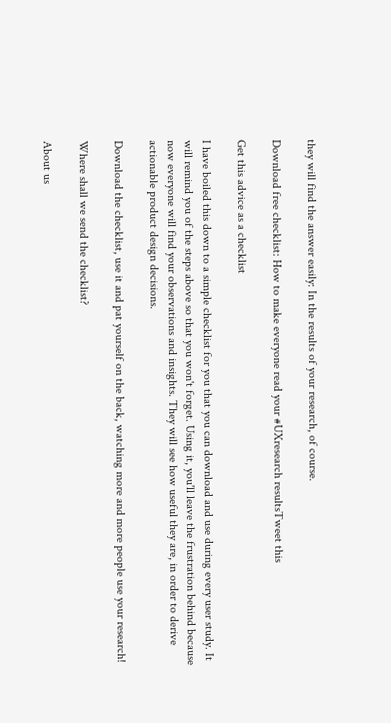they will find the answer easily: In the results of your research, of course.

Download free checklist: How to make everyone read your #UXresearch resultsTweet this

Get this advice as a checklist

I have boiled this down to a simple checklist for you that you can download and use during every user study. It will remind you of the steps above so that you won't forget. Using it, you'll leave the frustration behind because now everyone will find your observations and insights. They will see how useful they are, in order to derive actionable product design decisions.

Download the checklist, use it and pat yourself on the back, watching more and more people use your research!

Where shall we send the checklist?

About us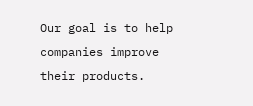Our goal is to help companies improve their products.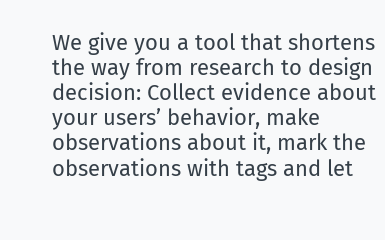We give you a tool that shortens the way from research to design decision: Collect evidence about your users’ behavior, make observations about it, mark the observations with tags and let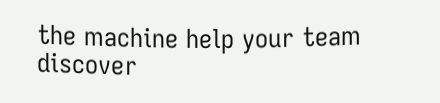the machine help your team discover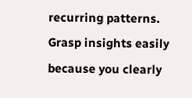recurring patterns. Grasp insights easily because you clearly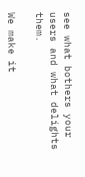see what bothers your users and what delights them.

We make it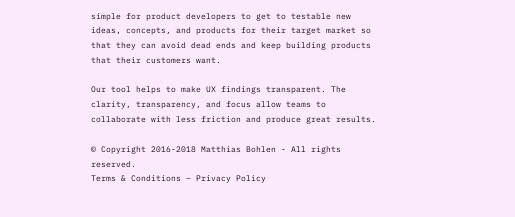simple for product developers to get to testable new ideas, concepts, and products for their target market so that they can avoid dead ends and keep building products that their customers want.

Our tool helps to make UX findings transparent. The clarity, transparency, and focus allow teams to collaborate with less friction and produce great results.

© Copyright 2016-2018 Matthias Bohlen - All rights reserved.
Terms & Conditions – Privacy Policy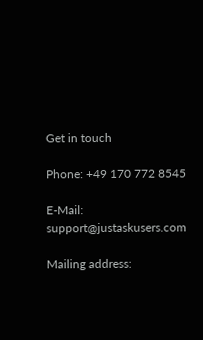Get in touch

Phone: +49 170 772 8545

E-Mail: support@justaskusers.com

Mailing address: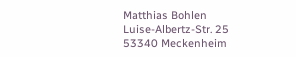Matthias Bohlen
Luise-Albertz-Str. 25
53340 Meckenheim